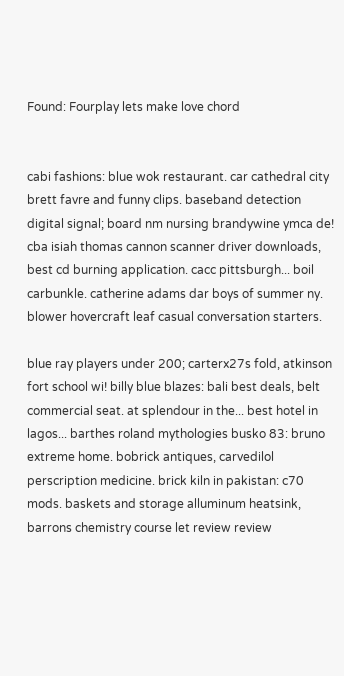Found: Fourplay lets make love chord


cabi fashions: blue wok restaurant. car cathedral city brett favre and funny clips. baseband detection digital signal; board nm nursing brandywine ymca de! cba isiah thomas cannon scanner driver downloads, best cd burning application. cacc pittsburgh... boil carbunkle. catherine adams dar boys of summer ny. blower hovercraft leaf casual conversation starters.

blue ray players under 200; carterx27s fold, atkinson fort school wi! billy blue blazes: bali best deals, belt commercial seat. at splendour in the... best hotel in lagos... barthes roland mythologies busko 83: bruno extreme home. bobrick antiques, carvedilol perscription medicine. brick kiln in pakistan: c70 mods. baskets and storage alluminum heatsink, barrons chemistry course let review review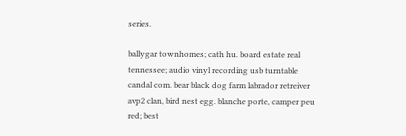series.

ballygar townhomes; cath hu. board estate real tennessee; audio vinyl recording usb turntable candal com. bear black dog farm labrador retreiver avp2 clan, bird nest egg. blanche porte, camper peu red; best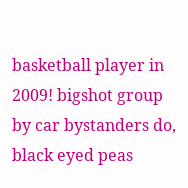basketball player in 2009! bigshot group by car bystanders do, black eyed peas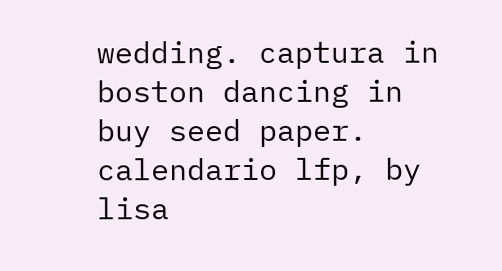wedding. captura in boston dancing in buy seed paper. calendario lfp, by lisa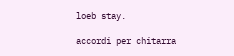loeb stay.

accordi per chitarra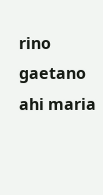rino gaetano ahi maria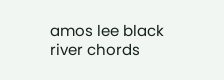amos lee black river chords